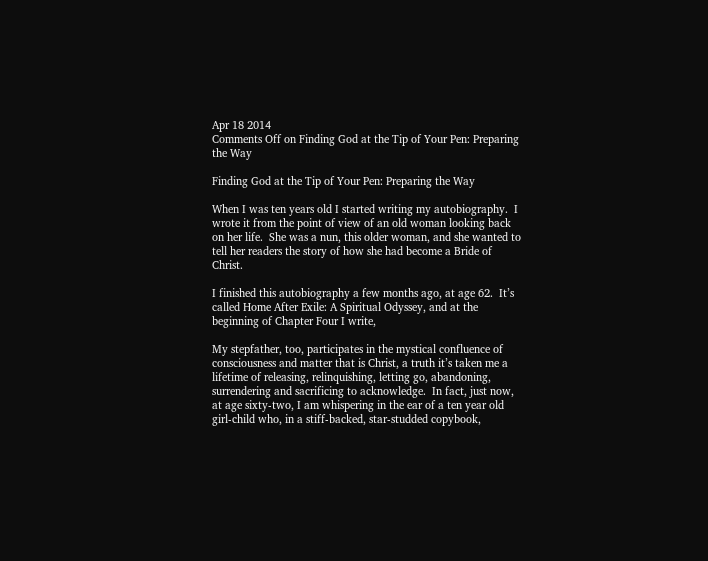Apr 18 2014
Comments Off on Finding God at the Tip of Your Pen: Preparing the Way

Finding God at the Tip of Your Pen: Preparing the Way

When I was ten years old I started writing my autobiography.  I wrote it from the point of view of an old woman looking back on her life.  She was a nun, this older woman, and she wanted to tell her readers the story of how she had become a Bride of Christ.

I finished this autobiography a few months ago, at age 62.  It’s called Home After Exile: A Spiritual Odyssey, and at the beginning of Chapter Four I write,

My stepfather, too, participates in the mystical confluence of consciousness and matter that is Christ, a truth it’s taken me a lifetime of releasing, relinquishing, letting go, abandoning, surrendering and sacrificing to acknowledge.  In fact, just now, at age sixty-two, I am whispering in the ear of a ten year old girl-child who, in a stiff-backed, star-studded copybook,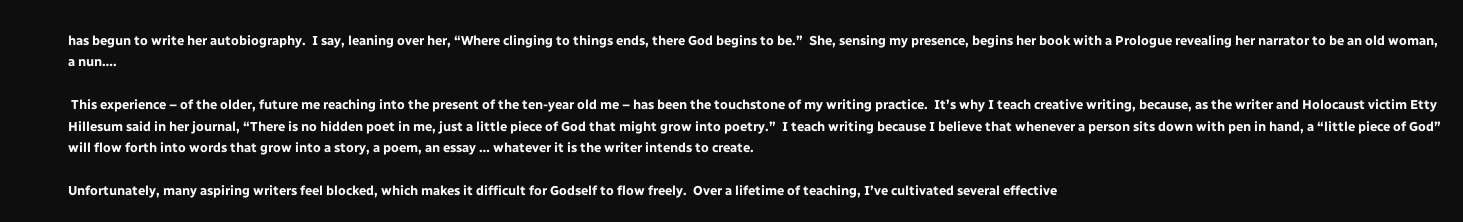has begun to write her autobiography.  I say, leaning over her, “Where clinging to things ends, there God begins to be.”  She, sensing my presence, begins her book with a Prologue revealing her narrator to be an old woman, a nun….

 This experience – of the older, future me reaching into the present of the ten-year old me – has been the touchstone of my writing practice.  It’s why I teach creative writing, because, as the writer and Holocaust victim Etty Hillesum said in her journal, “There is no hidden poet in me, just a little piece of God that might grow into poetry.”  I teach writing because I believe that whenever a person sits down with pen in hand, a “little piece of God” will flow forth into words that grow into a story, a poem, an essay … whatever it is the writer intends to create.

Unfortunately, many aspiring writers feel blocked, which makes it difficult for Godself to flow freely.  Over a lifetime of teaching, I’ve cultivated several effective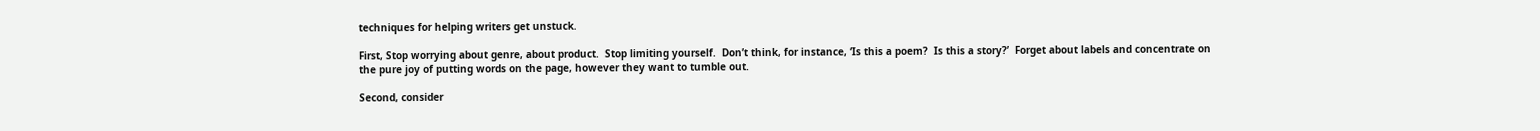techniques for helping writers get unstuck.

First, Stop worrying about genre, about product.  Stop limiting yourself.  Don’t think, for instance, ‘Is this a poem?  Is this a story?’  Forget about labels and concentrate on the pure joy of putting words on the page, however they want to tumble out.

Second, consider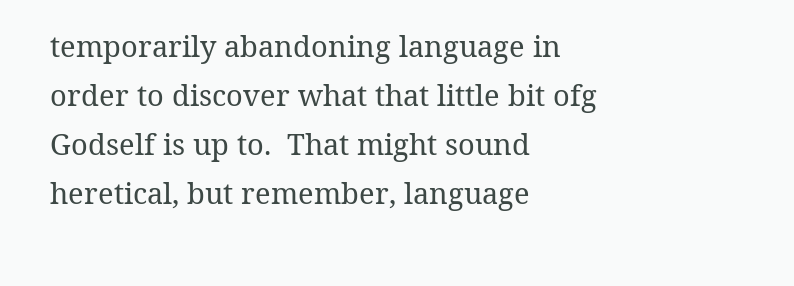temporarily abandoning language in order to discover what that little bit ofg Godself is up to.  That might sound heretical, but remember, language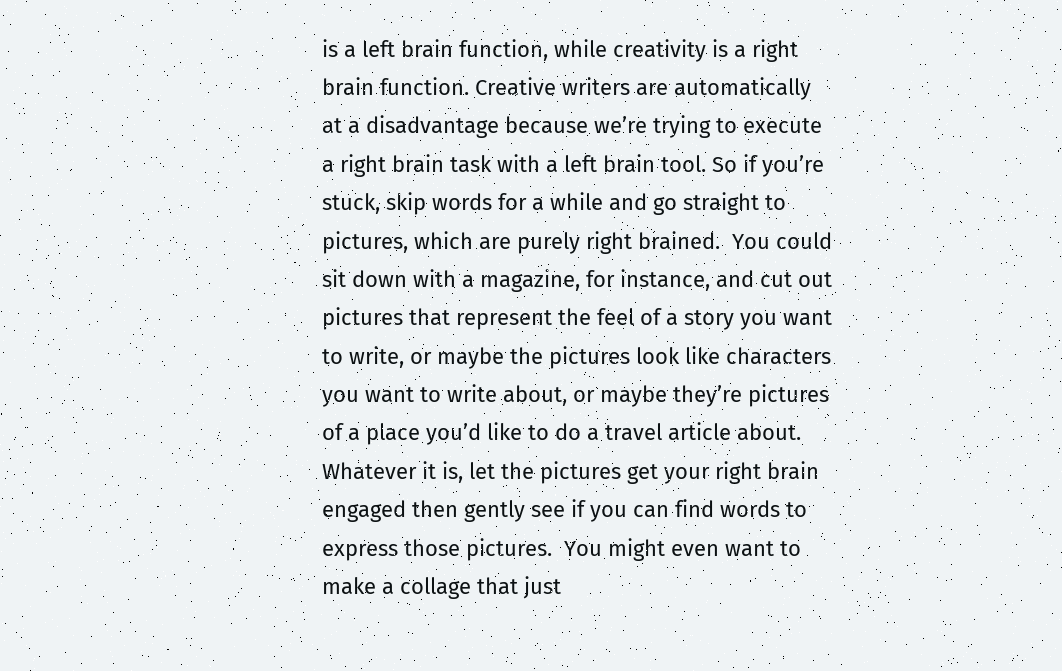is a left brain function, while creativity is a right brain function. Creative writers are automatically at a disadvantage because we’re trying to execute a right brain task with a left brain tool. So if you’re stuck, skip words for a while and go straight to pictures, which are purely right brained.  You could sit down with a magazine, for instance, and cut out pictures that represent the feel of a story you want to write, or maybe the pictures look like characters you want to write about, or maybe they’re pictures of a place you’d like to do a travel article about.  Whatever it is, let the pictures get your right brain engaged then gently see if you can find words to express those pictures.  You might even want to make a collage that just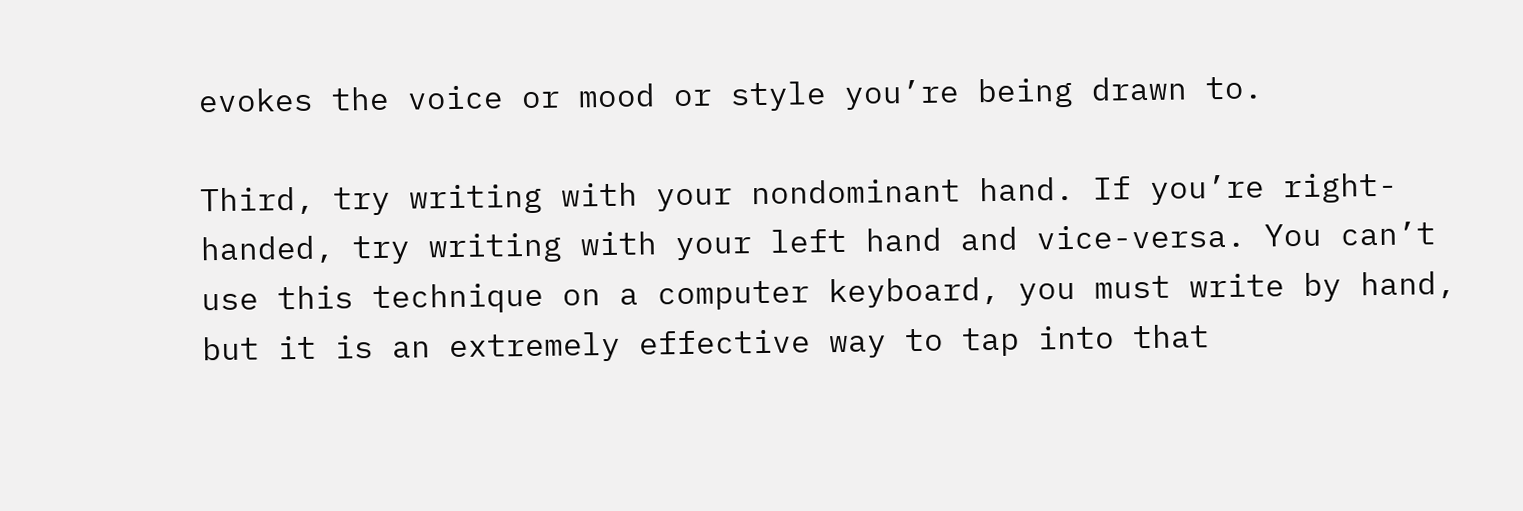evokes the voice or mood or style you’re being drawn to.

Third, try writing with your nondominant hand. If you’re right-handed, try writing with your left hand and vice-versa. You can’t use this technique on a computer keyboard, you must write by hand, but it is an extremely effective way to tap into that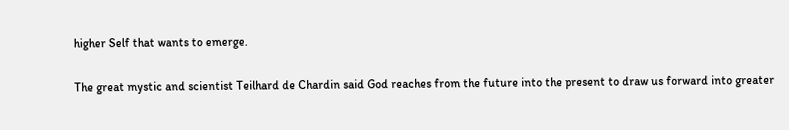higher Self that wants to emerge.

The great mystic and scientist Teilhard de Chardin said God reaches from the future into the present to draw us forward into greater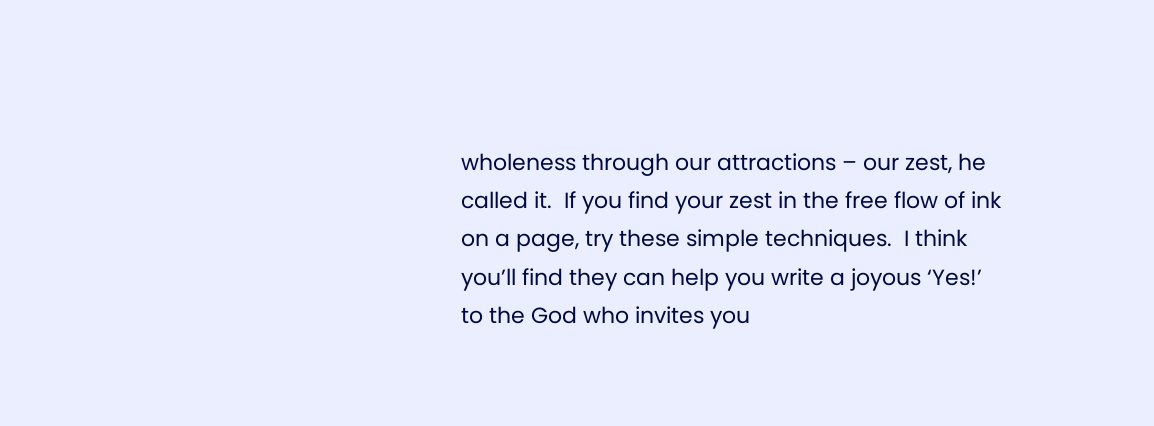wholeness through our attractions – our zest, he called it.  If you find your zest in the free flow of ink on a page, try these simple techniques.  I think you’ll find they can help you write a joyous ‘Yes!’ to the God who invites you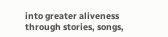into greater aliveness through stories, songs,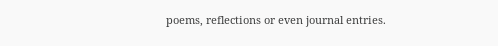poems, reflections or even journal entries.